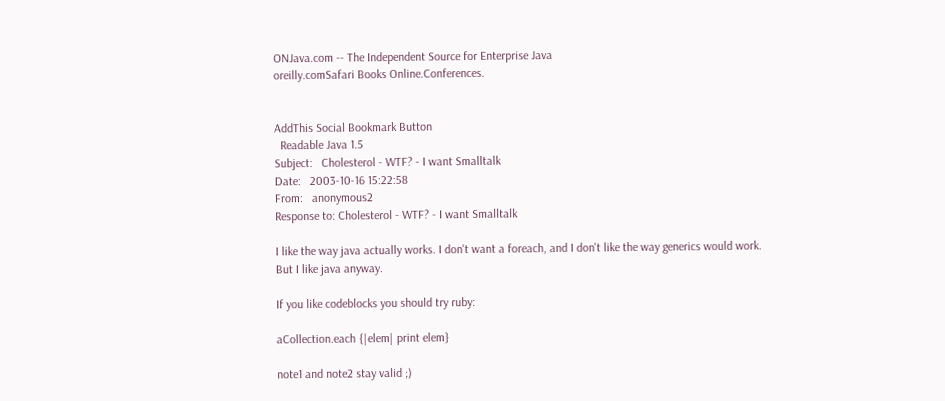ONJava.com -- The Independent Source for Enterprise Java
oreilly.comSafari Books Online.Conferences.


AddThis Social Bookmark Button
  Readable Java 1.5
Subject:   Cholesterol - WTF? - I want Smalltalk
Date:   2003-10-16 15:22:58
From:   anonymous2
Response to: Cholesterol - WTF? - I want Smalltalk

I like the way java actually works. I don't want a foreach, and I don't like the way generics would work.
But I like java anyway.

If you like codeblocks you should try ruby:

aCollection.each {|elem| print elem}

note1 and note2 stay valid ;)